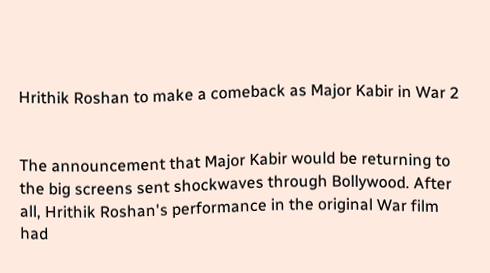Hrithik Roshan to make a comeback as Major Kabir in War 2


The announcement that Major Kabir would be returning to the big screens sent shockwaves through Bollywood. After all, Hrithik Roshan's performance in the original War film had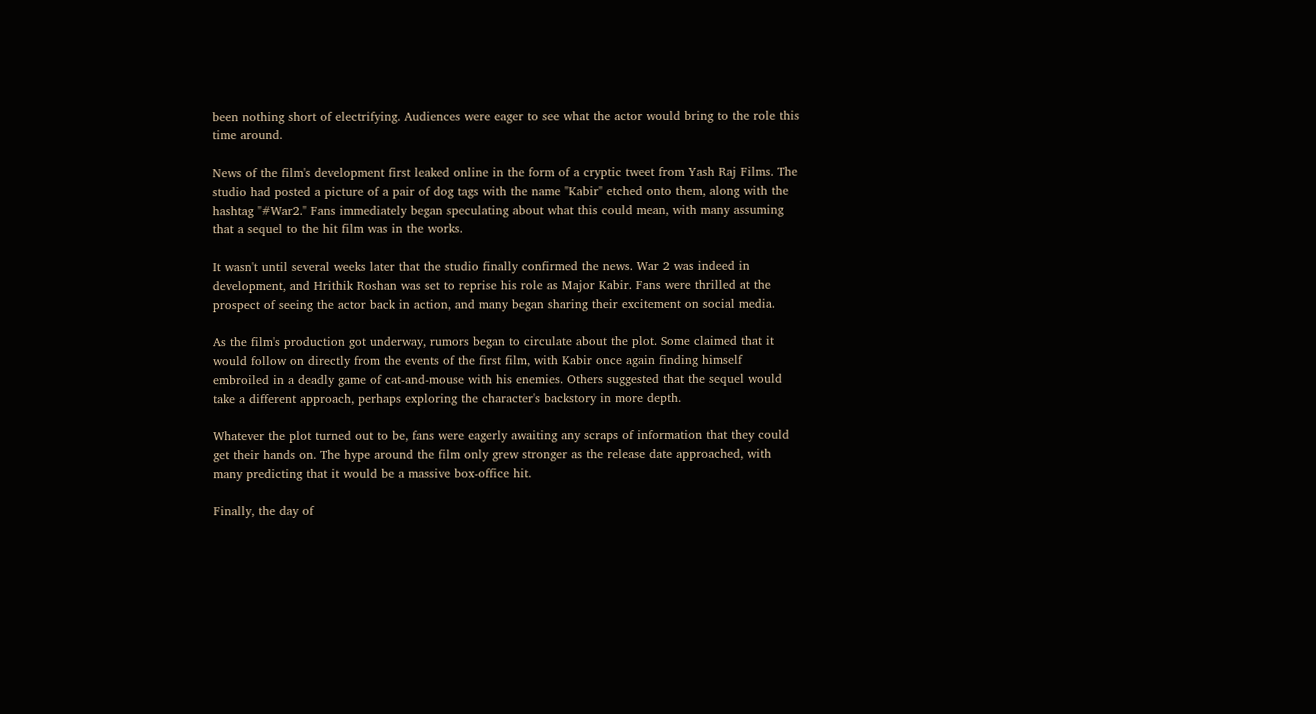been nothing short of electrifying. Audiences were eager to see what the actor would bring to the role this time around.

News of the film's development first leaked online in the form of a cryptic tweet from Yash Raj Films. The studio had posted a picture of a pair of dog tags with the name "Kabir" etched onto them, along with the hashtag "#War2." Fans immediately began speculating about what this could mean, with many assuming that a sequel to the hit film was in the works.

It wasn't until several weeks later that the studio finally confirmed the news. War 2 was indeed in development, and Hrithik Roshan was set to reprise his role as Major Kabir. Fans were thrilled at the prospect of seeing the actor back in action, and many began sharing their excitement on social media.

As the film's production got underway, rumors began to circulate about the plot. Some claimed that it would follow on directly from the events of the first film, with Kabir once again finding himself embroiled in a deadly game of cat-and-mouse with his enemies. Others suggested that the sequel would take a different approach, perhaps exploring the character's backstory in more depth.

Whatever the plot turned out to be, fans were eagerly awaiting any scraps of information that they could get their hands on. The hype around the film only grew stronger as the release date approached, with many predicting that it would be a massive box-office hit.

Finally, the day of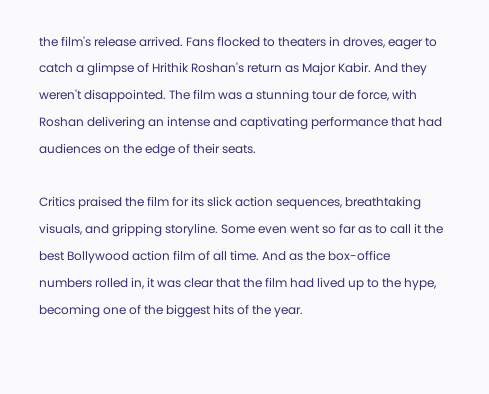the film's release arrived. Fans flocked to theaters in droves, eager to catch a glimpse of Hrithik Roshan's return as Major Kabir. And they weren't disappointed. The film was a stunning tour de force, with Roshan delivering an intense and captivating performance that had audiences on the edge of their seats.

Critics praised the film for its slick action sequences, breathtaking visuals, and gripping storyline. Some even went so far as to call it the best Bollywood action film of all time. And as the box-office numbers rolled in, it was clear that the film had lived up to the hype, becoming one of the biggest hits of the year.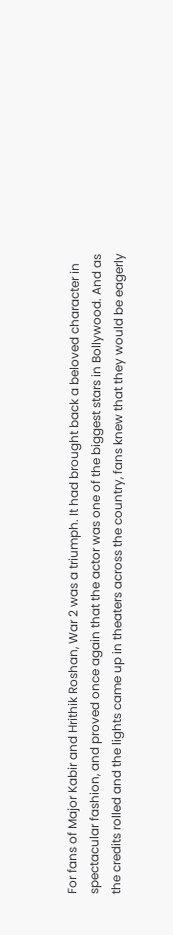For fans of Major Kabir and Hrithik Roshan, War 2 was a triumph. It had brought back a beloved character in spectacular fashion, and proved once again that the actor was one of the biggest stars in Bollywood. And as the credits rolled and the lights came up in theaters across the country, fans knew that they would be eagerly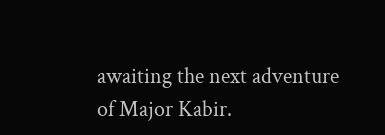awaiting the next adventure of Major Kabir.